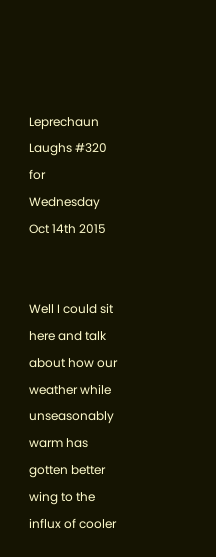Leprechaun Laughs #320 for Wednesday Oct 14th 2015


Well I could sit here and talk about how our weather while unseasonably warm has gotten better wing to the influx of cooler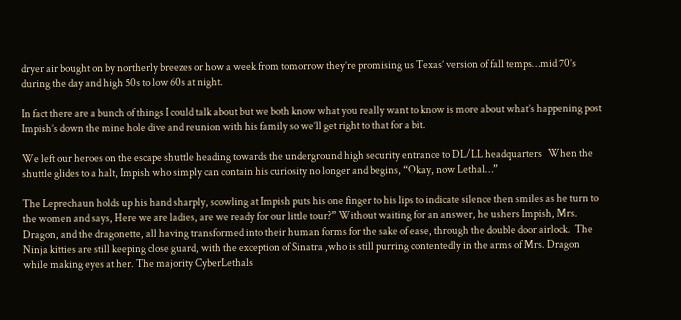dryer air bought on by northerly breezes or how a week from tomorrow they’re promising us Texas’ version of fall temps…mid 70’s during the day and high 50s to low 60s at night.

In fact there are a bunch of things I could talk about but we both know what you really want to know is more about what’s happening post Impish’s down the mine hole dive and reunion with his family so we’ll get right to that for a bit.

We left our heroes on the escape shuttle heading towards the underground high security entrance to DL/LL headquarters   When the shuttle glides to a halt, Impish who simply can contain his curiosity no longer and begins, “Okay, now Lethal…”

The Leprechaun holds up his hand sharply, scowling at Impish puts his one finger to his lips to indicate silence then smiles as he turn to the women and says, Here we are ladies, are we ready for our little tour?” Without waiting for an answer, he ushers Impish, Mrs. Dragon, and the dragonette, all having transformed into their human forms for the sake of ease, through the double door airlock.  The Ninja kitties are still keeping close guard, with the exception of Sinatra ,who is still purring contentedly in the arms of Mrs. Dragon while making eyes at her. The majority CyberLethals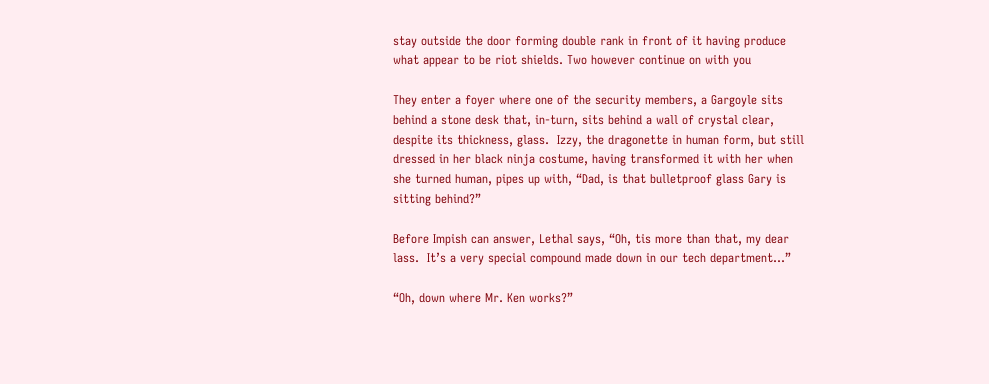stay outside the door forming double rank in front of it having produce what appear to be riot shields. Two however continue on with you

They enter a foyer where one of the security members, a Gargoyle sits behind a stone desk that, in-turn, sits behind a wall of crystal clear, despite its thickness, glass.  Izzy, the dragonette in human form, but still dressed in her black ninja costume, having transformed it with her when she turned human, pipes up with, “Dad, is that bulletproof glass Gary is sitting behind?”

Before Impish can answer, Lethal says, “Oh, tis more than that, my dear lass.  It’s a very special compound made down in our tech department…”

“Oh, down where Mr. Ken works?”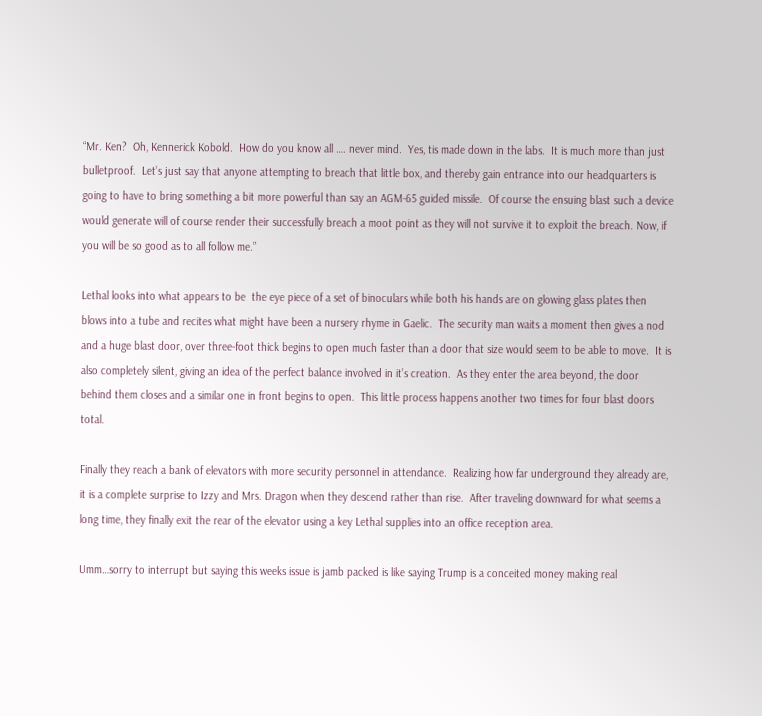“Mr. Ken?  Oh, Kennerick Kobold.  How do you know all …. never mind.  Yes, tis made down in the labs.  It is much more than just bulletproof.  Let’s just say that anyone attempting to breach that little box, and thereby gain entrance into our headquarters is going to have to bring something a bit more powerful than say an AGM-65 guided missile.  Of course the ensuing blast such a device would generate will of course render their successfully breach a moot point as they will not survive it to exploit the breach. Now, if you will be so good as to all follow me.”

Lethal looks into what appears to be  the eye piece of a set of binoculars while both his hands are on glowing glass plates then blows into a tube and recites what might have been a nursery rhyme in Gaelic.  The security man waits a moment then gives a nod and a huge blast door, over three-foot thick begins to open much faster than a door that size would seem to be able to move.  It is also completely silent, giving an idea of the perfect balance involved in it’s creation.  As they enter the area beyond, the door behind them closes and a similar one in front begins to open.  This little process happens another two times for four blast doors total.

Finally they reach a bank of elevators with more security personnel in attendance.  Realizing how far underground they already are, it is a complete surprise to Izzy and Mrs. Dragon when they descend rather than rise.  After traveling downward for what seems a long time, they finally exit the rear of the elevator using a key Lethal supplies into an office reception area.

Umm…sorry to interrupt but saying this weeks issue is jamb packed is like saying Trump is a conceited money making real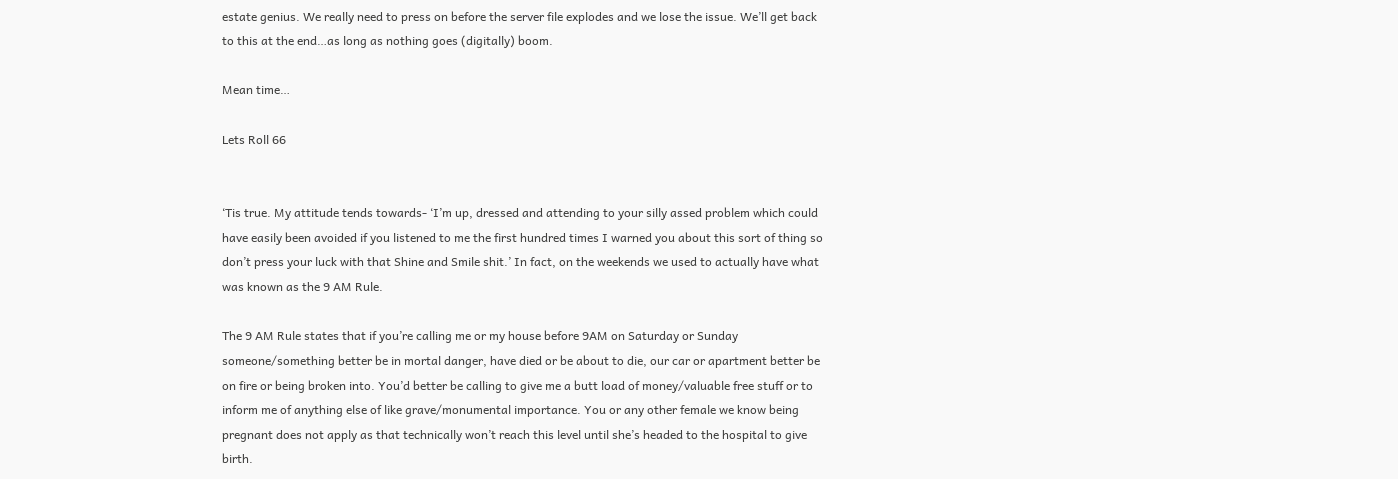estate genius. We really need to press on before the server file explodes and we lose the issue. We’ll get back to this at the end…as long as nothing goes (digitally) boom.

Mean time…

Lets Roll 66


‘Tis true. My attitude tends towards- ‘I’m up, dressed and attending to your silly assed problem which could have easily been avoided if you listened to me the first hundred times I warned you about this sort of thing so don’t press your luck with that Shine and Smile shit.’ In fact, on the weekends we used to actually have what was known as the 9 AM Rule.

The 9 AM Rule states that if you’re calling me or my house before 9AM on Saturday or Sunday someone/something better be in mortal danger, have died or be about to die, our car or apartment better be on fire or being broken into. You’d better be calling to give me a butt load of money/valuable free stuff or to inform me of anything else of like grave/monumental importance. You or any other female we know being pregnant does not apply as that technically won’t reach this level until she’s headed to the hospital to give birth.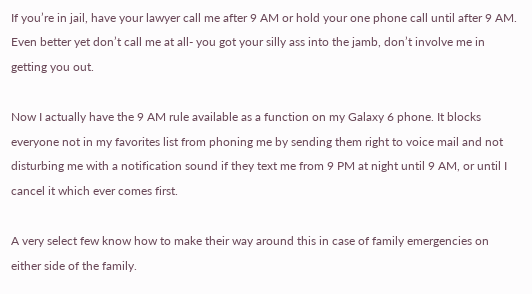If you’re in jail, have your lawyer call me after 9 AM or hold your one phone call until after 9 AM. Even better yet don’t call me at all- you got your silly ass into the jamb, don’t involve me in getting you out.

Now I actually have the 9 AM rule available as a function on my Galaxy 6 phone. It blocks everyone not in my favorites list from phoning me by sending them right to voice mail and not disturbing me with a notification sound if they text me from 9 PM at night until 9 AM, or until I cancel it which ever comes first.

A very select few know how to make their way around this in case of family emergencies on either side of the family.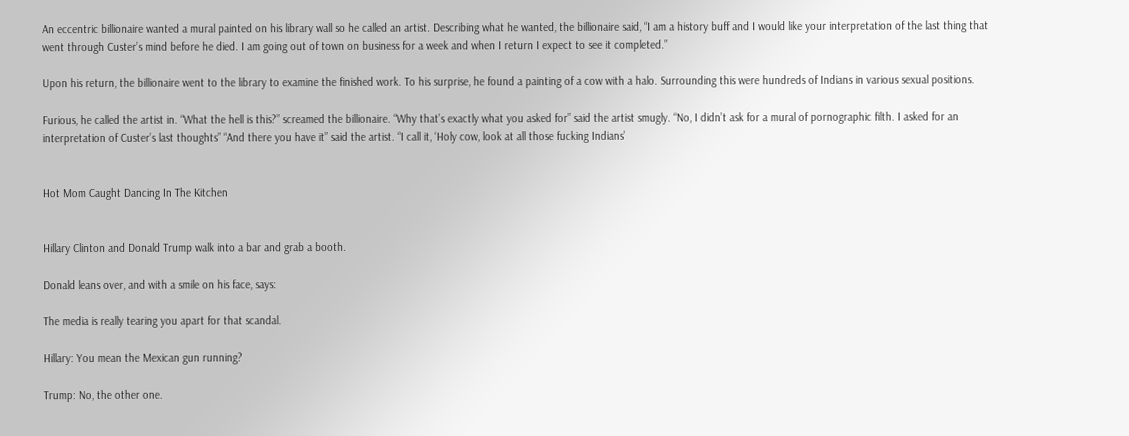An eccentric billionaire wanted a mural painted on his library wall so he called an artist. Describing what he wanted, the billionaire said, “I am a history buff and I would like your interpretation of the last thing that went through Custer’s mind before he died. I am going out of town on business for a week and when I return I expect to see it completed.”

Upon his return, the billionaire went to the library to examine the finished work. To his surprise, he found a painting of a cow with a halo. Surrounding this were hundreds of Indians in various sexual positions.

Furious, he called the artist in. “What the hell is this?” screamed the billionaire. “Why that’s exactly what you asked for” said the artist smugly. “No, I didn’t ask for a mural of pornographic filth. I asked for an interpretation of Custer’s last thoughts” “And there you have it” said the artist. “I call it, ‘Holy cow, look at all those fucking Indians’


Hot Mom Caught Dancing In The Kitchen


Hillary Clinton and Donald Trump walk into a bar and grab a booth.

Donald leans over, and with a smile on his face, says:

The media is really tearing you apart for that scandal.

Hillary: You mean the Mexican gun running?

Trump: No, the other one.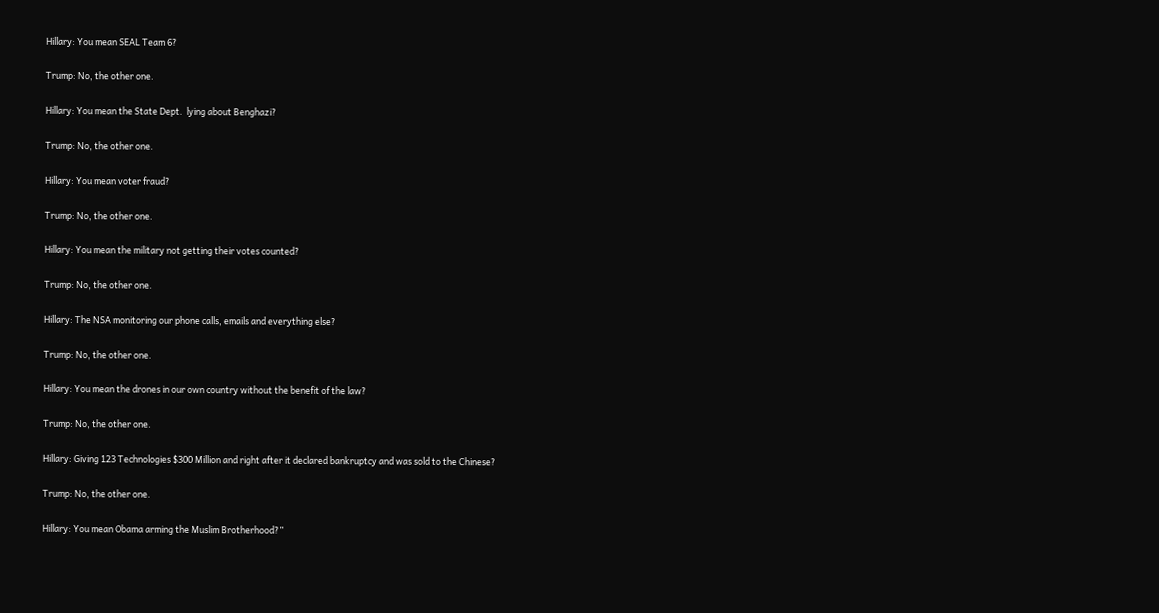Hillary: You mean SEAL Team 6?

Trump: No, the other one.

Hillary: You mean the State Dept.  lying about Benghazi?

Trump: No, the other one.

Hillary: You mean voter fraud?

Trump: No, the other one.

Hillary: You mean the military not getting their votes counted?

Trump: No, the other one.

Hillary: The NSA monitoring our phone calls, emails and everything else?

Trump: No, the other one.

Hillary: You mean the drones in our own country without the benefit of the law?

Trump: No, the other one.

Hillary: Giving 123 Technologies $300 Million and right after it declared bankruptcy and was sold to the Chinese?

Trump: No, the other one.

Hillary: You mean Obama arming the Muslim Brotherhood?”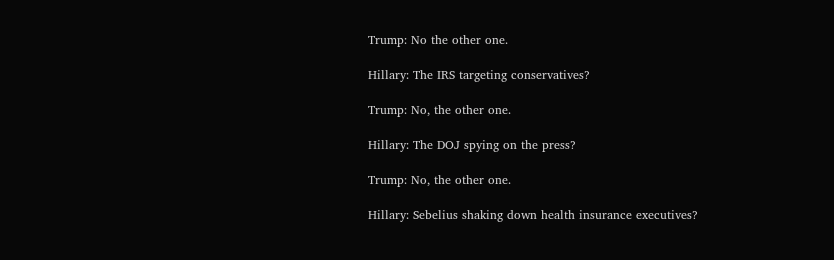Trump: No the other one.

Hillary: The IRS targeting conservatives?

Trump: No, the other one.

Hillary: The DOJ spying on the press?

Trump: No, the other one.

Hillary: Sebelius shaking down health insurance executives?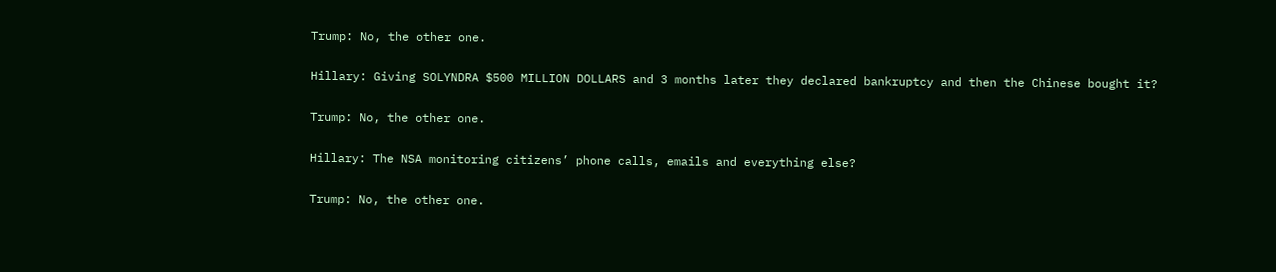Trump: No, the other one.

Hillary: Giving SOLYNDRA $500 MILLION DOLLARS and 3 months later they declared bankruptcy and then the Chinese bought it?

Trump: No, the other one.

Hillary: The NSA monitoring citizens’ phone calls, emails and everything else?

Trump: No, the other one.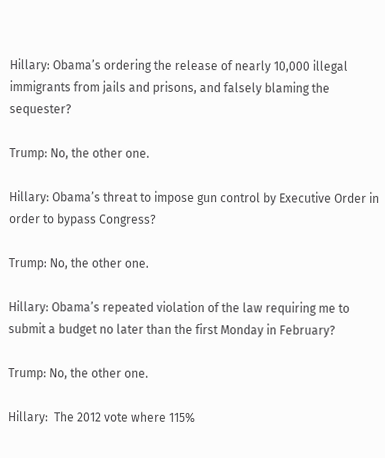Hillary: Obama’s ordering the release of nearly 10,000 illegal immigrants from jails and prisons, and falsely blaming the sequester?

Trump: No, the other one.

Hillary: Obama’s threat to impose gun control by Executive Order in order to bypass Congress?

Trump: No, the other one.

Hillary: Obama’s repeated violation of the law requiring me to submit a budget no later than the first Monday in February?

Trump: No, the other one.

Hillary:  The 2012 vote where 115%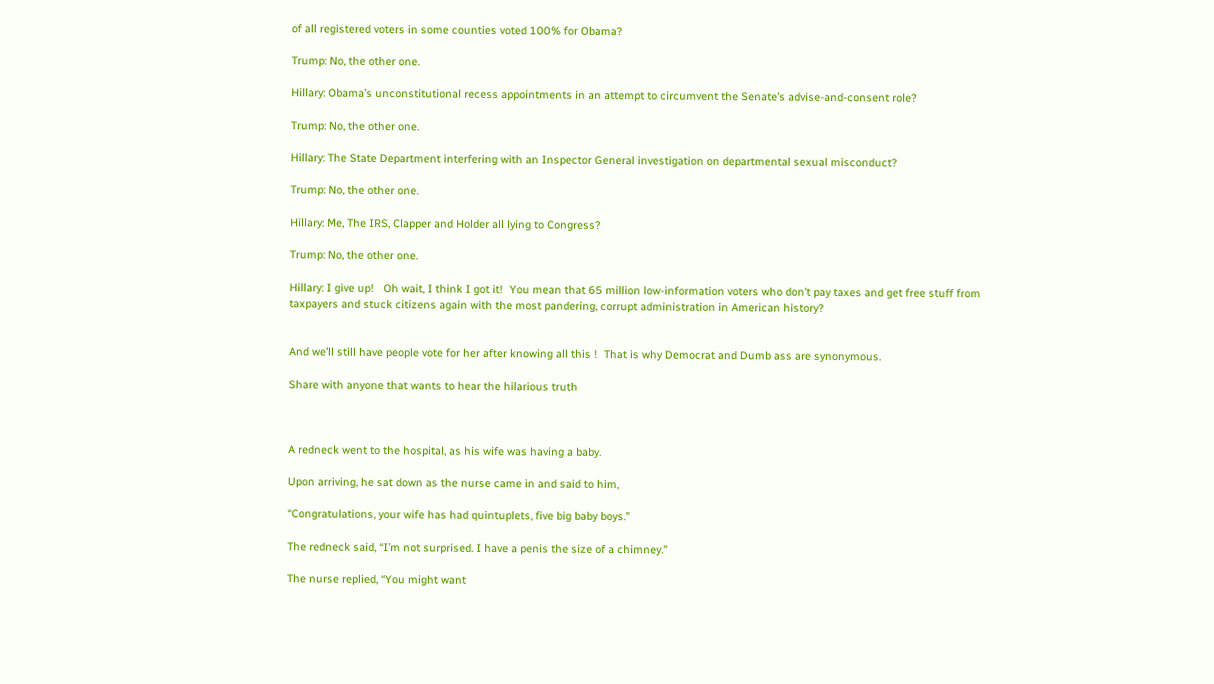of all registered voters in some counties voted 100% for Obama?

Trump: No, the other one.

Hillary: Obama’s unconstitutional recess appointments in an attempt to circumvent the Senate’s advise-and-consent role?

Trump: No, the other one.

Hillary: The State Department interfering with an Inspector General investigation on departmental sexual misconduct?

Trump: No, the other one.

Hillary: Me, The IRS, Clapper and Holder all lying to Congress?

Trump: No, the other one.

Hillary: I give up!   Oh wait, I think I got it!  You mean that 65 million low-information voters who don’t pay taxes and get free stuff from taxpayers and stuck citizens again with the most pandering, corrupt administration in American history?


And we’ll still have people vote for her after knowing all this !  That is why Democrat and Dumb ass are synonymous.

Share with anyone that wants to hear the hilarious truth



A redneck went to the hospital, as his wife was having a baby.

Upon arriving, he sat down as the nurse came in and said to him,

“Congratulations, your wife has had quintuplets, five big baby boys.”

The redneck said, “I’m not surprised. I have a penis the size of a chimney.”

The nurse replied, “You might want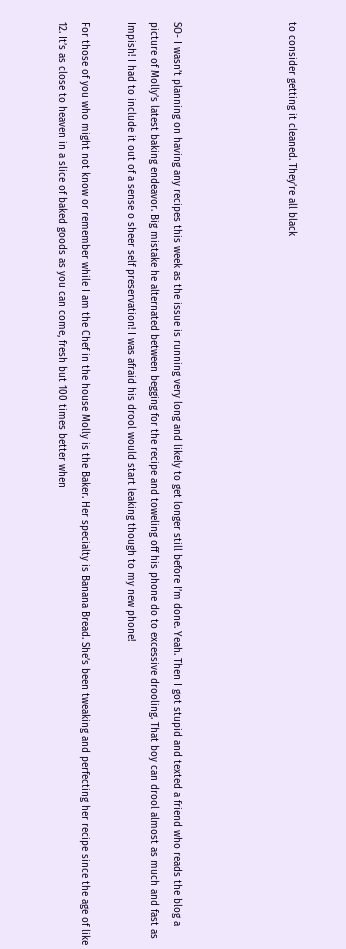to consider getting it cleaned. They’re all black




SO- I wasn’t planning on having any recipes this week as the issue is running very long and likely to get longer still before I’m done. Yeah. Then I got stupid and texted a friend who reads the blog a picture of Molly’s latest baking endeavor. Big mistake he alternated between begging for the recipe and toweling off his phone do to excessive drooling. That boy can drool almost as much and fast as Impish! I had to include it out of a sense o sheer self preservation! I was afraid his drool would start leaking though to my new phone!

For those of you who might not know or remember while I am the Chef in the house Molly is the Baker. Her specialty is Banana Bread. She’s been tweaking and perfecting her recipe since the age of like 12. It’s as close to heaven in a slice of baked goods as you can come, fresh but 100 times better when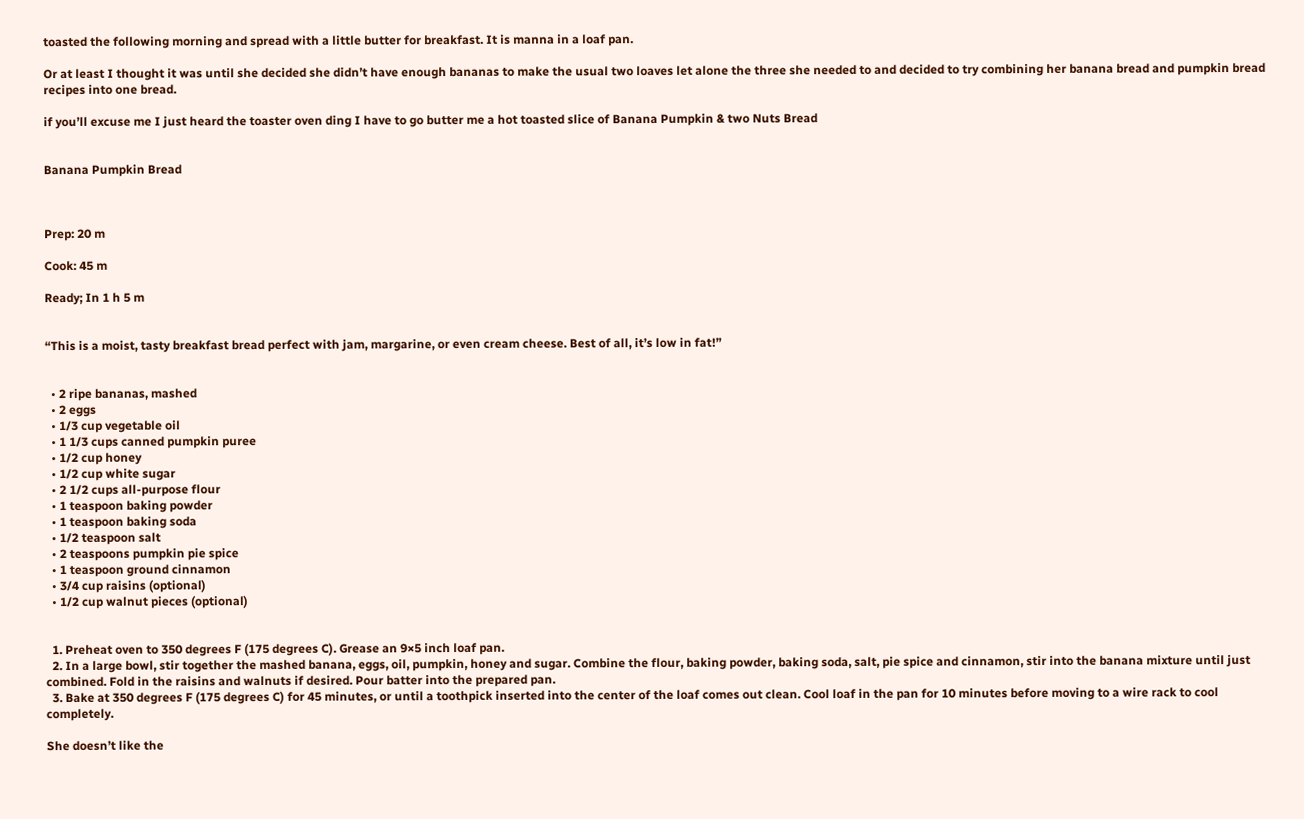toasted the following morning and spread with a little butter for breakfast. It is manna in a loaf pan.

Or at least I thought it was until she decided she didn’t have enough bananas to make the usual two loaves let alone the three she needed to and decided to try combining her banana bread and pumpkin bread recipes into one bread.

if you’ll excuse me I just heard the toaster oven ding I have to go butter me a hot toasted slice of Banana Pumpkin & two Nuts Bread


Banana Pumpkin Bread



Prep: 20 m

Cook: 45 m

Ready; In 1 h 5 m


“This is a moist, tasty breakfast bread perfect with jam, margarine, or even cream cheese. Best of all, it’s low in fat!”


  • 2 ripe bananas, mashed
  • 2 eggs
  • 1/3 cup vegetable oil
  • 1 1/3 cups canned pumpkin puree
  • 1/2 cup honey
  • 1/2 cup white sugar
  • 2 1/2 cups all-purpose flour
  • 1 teaspoon baking powder
  • 1 teaspoon baking soda
  • 1/2 teaspoon salt
  • 2 teaspoons pumpkin pie spice
  • 1 teaspoon ground cinnamon
  • 3/4 cup raisins (optional)
  • 1/2 cup walnut pieces (optional)


  1. Preheat oven to 350 degrees F (175 degrees C). Grease an 9×5 inch loaf pan.
  2. In a large bowl, stir together the mashed banana, eggs, oil, pumpkin, honey and sugar. Combine the flour, baking powder, baking soda, salt, pie spice and cinnamon, stir into the banana mixture until just combined. Fold in the raisins and walnuts if desired. Pour batter into the prepared pan.
  3. Bake at 350 degrees F (175 degrees C) for 45 minutes, or until a toothpick inserted into the center of the loaf comes out clean. Cool loaf in the pan for 10 minutes before moving to a wire rack to cool completely.

She doesn’t like the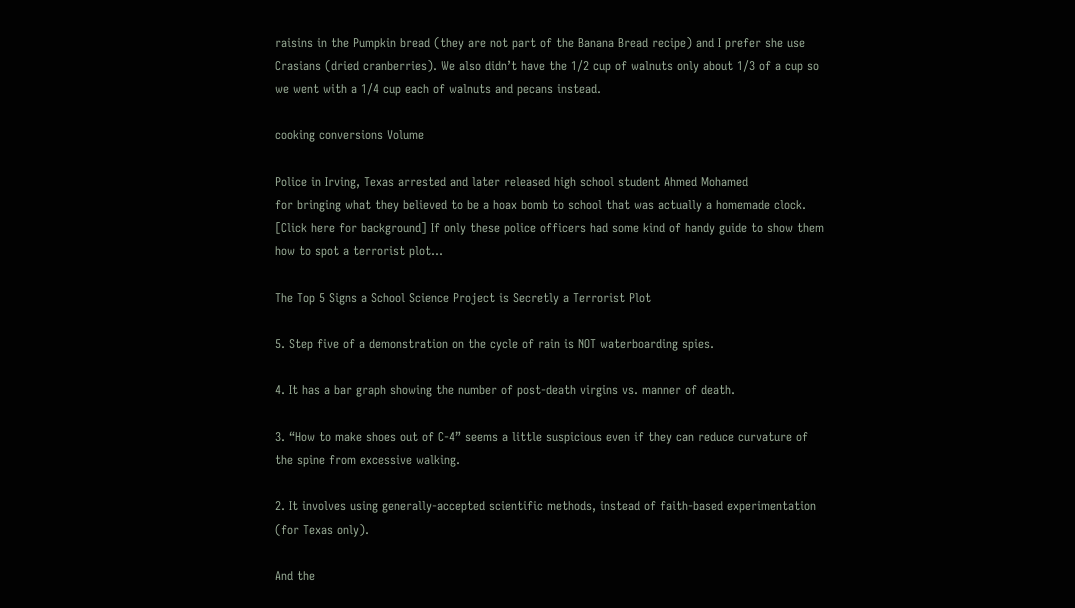raisins in the Pumpkin bread (they are not part of the Banana Bread recipe) and I prefer she use Crasians (dried cranberries). We also didn’t have the 1/2 cup of walnuts only about 1/3 of a cup so we went with a 1/4 cup each of walnuts and pecans instead.

cooking conversions Volume

Police in Irving, Texas arrested and later released high school student Ahmed Mohamed
for bringing what they believed to be a hoax bomb to school that was actually a homemade clock. [Click here for background] If only these police officers had some kind of handy guide to show them how to spot a terrorist plot…

The Top 5 Signs a School Science Project is Secretly a Terrorist Plot

5. Step five of a demonstration on the cycle of rain is NOT waterboarding spies.

4. It has a bar graph showing the number of post-death virgins vs. manner of death.

3. “How to make shoes out of C-4” seems a little suspicious even if they can reduce curvature of the spine from excessive walking.

2. It involves using generally-accepted scientific methods, instead of faith-based experimentation (for Texas only).

And the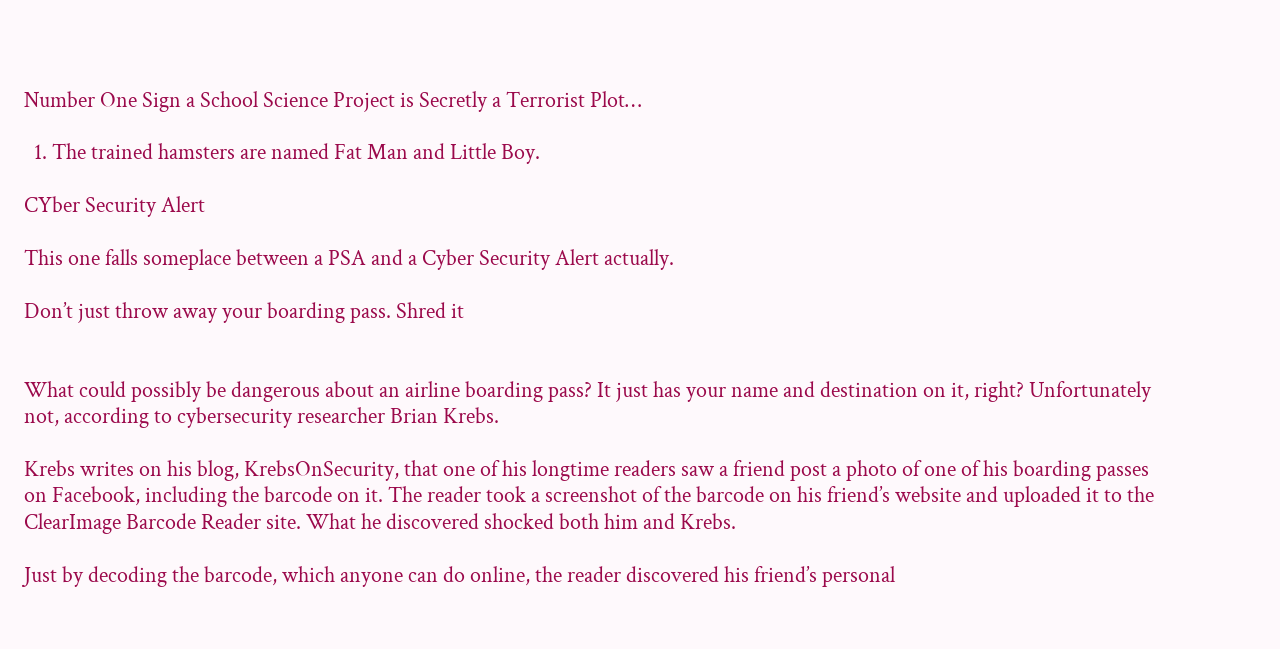Number One Sign a School Science Project is Secretly a Terrorist Plot…

  1. The trained hamsters are named Fat Man and Little Boy.

CYber Security Alert

This one falls someplace between a PSA and a Cyber Security Alert actually.

Don’t just throw away your boarding pass. Shred it


What could possibly be dangerous about an airline boarding pass? It just has your name and destination on it, right? Unfortunately not, according to cybersecurity researcher Brian Krebs.

Krebs writes on his blog, KrebsOnSecurity, that one of his longtime readers saw a friend post a photo of one of his boarding passes on Facebook, including the barcode on it. The reader took a screenshot of the barcode on his friend’s website and uploaded it to the ClearImage Barcode Reader site. What he discovered shocked both him and Krebs.

Just by decoding the barcode, which anyone can do online, the reader discovered his friend’s personal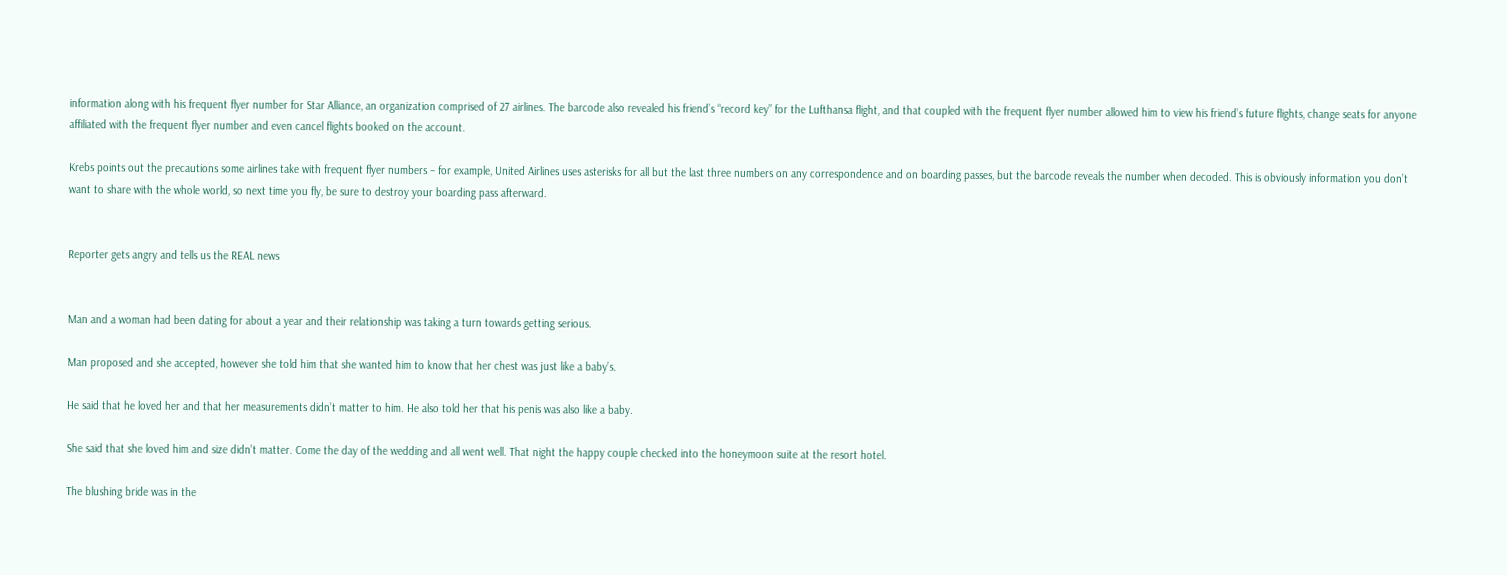information along with his frequent flyer number for Star Alliance, an organization comprised of 27 airlines. The barcode also revealed his friend’s “record key” for the Lufthansa flight, and that coupled with the frequent flyer number allowed him to view his friend’s future flights, change seats for anyone affiliated with the frequent flyer number and even cancel flights booked on the account.

Krebs points out the precautions some airlines take with frequent flyer numbers – for example, United Airlines uses asterisks for all but the last three numbers on any correspondence and on boarding passes, but the barcode reveals the number when decoded. This is obviously information you don’t want to share with the whole world, so next time you fly, be sure to destroy your boarding pass afterward.


Reporter gets angry and tells us the REAL news


Man and a woman had been dating for about a year and their relationship was taking a turn towards getting serious.

Man proposed and she accepted, however she told him that she wanted him to know that her chest was just like a baby’s.

He said that he loved her and that her measurements didn’t matter to him. He also told her that his penis was also like a baby.

She said that she loved him and size didn’t matter. Come the day of the wedding and all went well. That night the happy couple checked into the honeymoon suite at the resort hotel.

The blushing bride was in the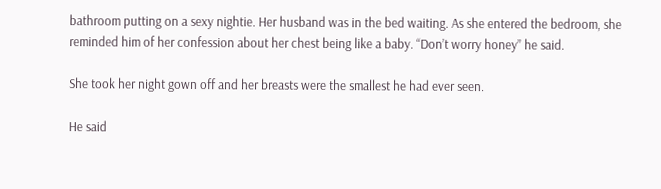bathroom putting on a sexy nightie. Her husband was in the bed waiting. As she entered the bedroom, she reminded him of her confession about her chest being like a baby. “Don’t worry honey” he said.

She took her night gown off and her breasts were the smallest he had ever seen.

He said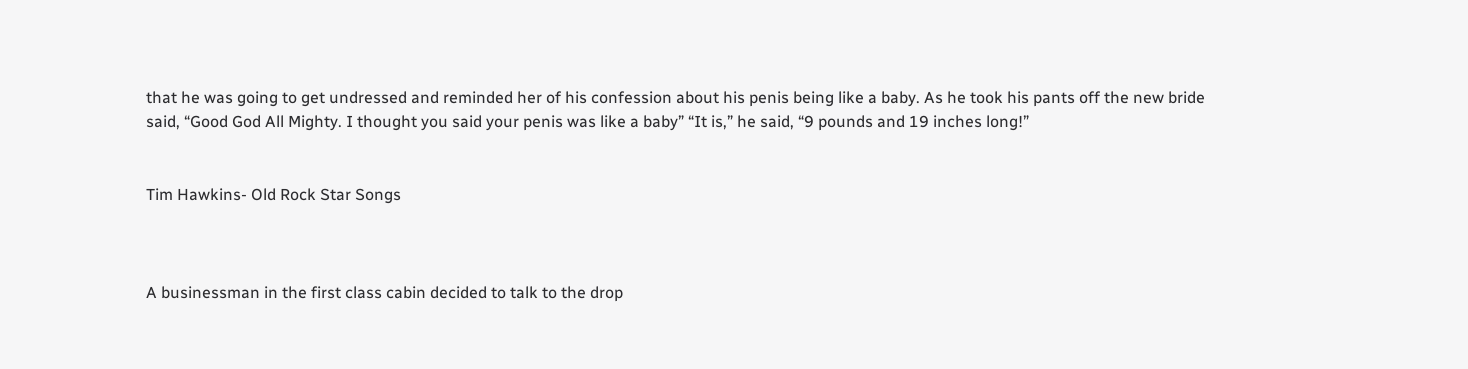that he was going to get undressed and reminded her of his confession about his penis being like a baby. As he took his pants off the new bride said, “Good God All Mighty. I thought you said your penis was like a baby” “It is,” he said, “9 pounds and 19 inches long!”


Tim Hawkins- Old Rock Star Songs



A businessman in the first class cabin decided to talk to the drop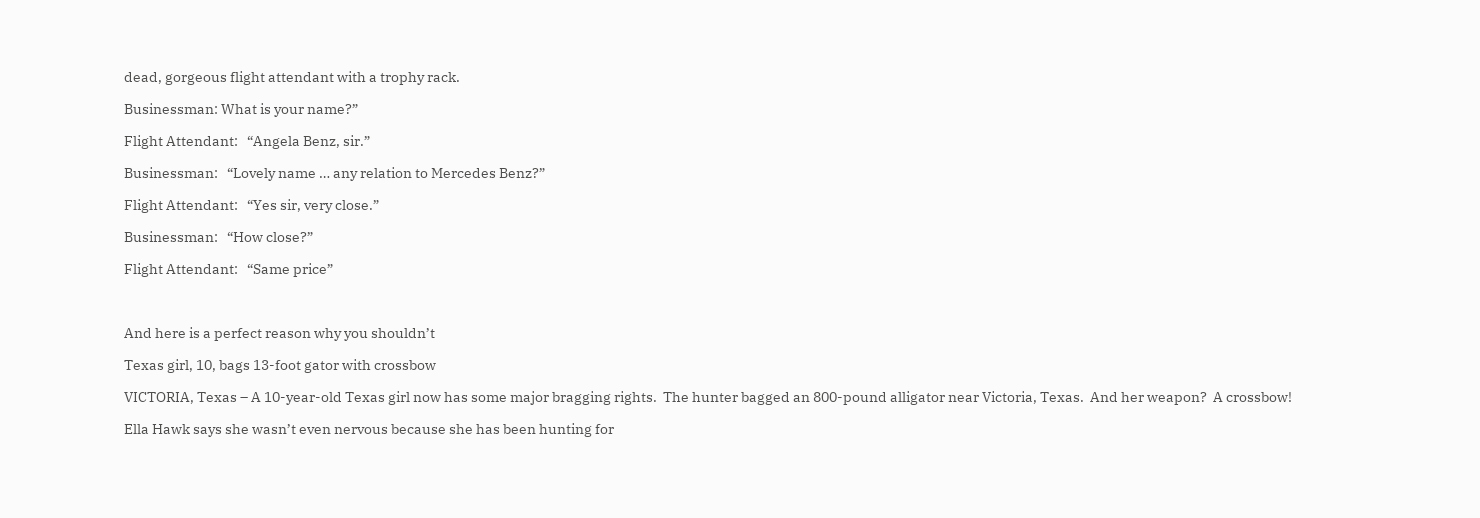dead, gorgeous flight attendant with a trophy rack.

Businessman: What is your name?”

Flight Attendant:   “Angela Benz, sir.”

Businessman:   “Lovely name … any relation to Mercedes Benz?”

Flight Attendant:   “Yes sir, very close.”

Businessman:   “How close?”

Flight Attendant:   “Same price”



And here is a perfect reason why you shouldn’t

Texas girl, 10, bags 13-foot gator with crossbow

VICTORIA, Texas – A 10-year-old Texas girl now has some major bragging rights.  The hunter bagged an 800-pound alligator near Victoria, Texas.  And her weapon?  A crossbow!

Ella Hawk says she wasn’t even nervous because she has been hunting for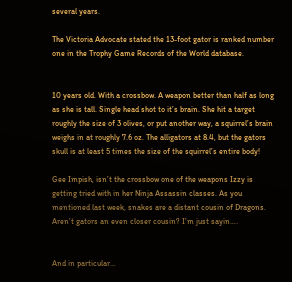several years.

The Victoria Advocate stated the 13-foot gator is ranked number one in the Trophy Game Records of the World database.


10 years old. With a crossbow. A weapon better than half as long as she is tall. Single head shot to it’s brain. She hit a target roughly the size of 3 olives, or put another way, a squirrel’s brain weighs in at roughly 7.6 oz. The alligators at 8.4, but the gators skull is at least 5 times the size of the squirrel’s entire body!

Gee Impish, isn’t the crossbow one of the weapons Izzy is getting tried with in her Ninja Assassin classes. As you mentioned last week, snakes are a distant cousin of Dragons. Aren’t gators an even closer cousin? I’m just sayin….


And in particular…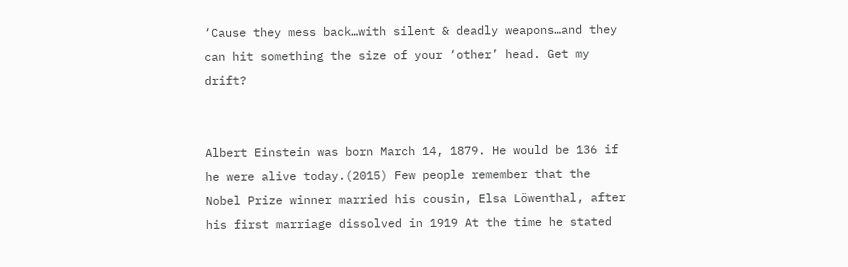‘Cause they mess back…with silent & deadly weapons…and they can hit something the size of your ‘other’ head. Get my drift?


Albert Einstein was born March 14, 1879. He would be 136 if he were alive today.(2015) Few people remember that the Nobel Prize winner married his cousin, Elsa Löwenthal, after his first marriage dissolved in 1919 At the time he stated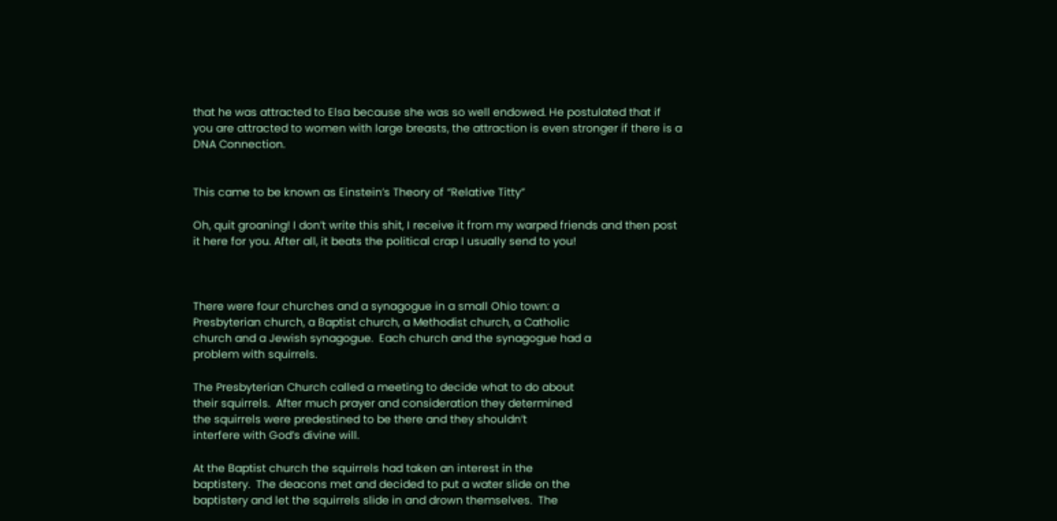that he was attracted to Elsa because she was so well endowed. He postulated that if you are attracted to women with large breasts, the attraction is even stronger if there is a DNA Connection.


This came to be known as Einstein’s Theory of “Relative Titty”

Oh, quit groaning! I don’t write this shit, I receive it from my warped friends and then post it here for you. After all, it beats the political crap I usually send to you!



There were four churches and a synagogue in a small Ohio town: a
Presbyterian church, a Baptist church, a Methodist church, a Catholic
church and a Jewish synagogue.  Each church and the synagogue had a
problem with squirrels.

The Presbyterian Church called a meeting to decide what to do about
their squirrels.  After much prayer and consideration they determined
the squirrels were predestined to be there and they shouldn’t
interfere with God’s divine will.

At the Baptist church the squirrels had taken an interest in the
baptistery.  The deacons met and decided to put a water slide on the
baptistery and let the squirrels slide in and drown themselves.  The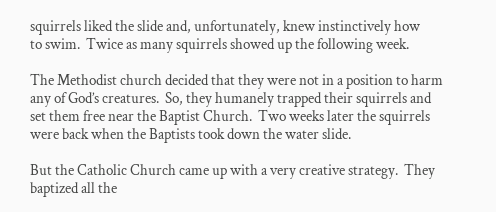squirrels liked the slide and, unfortunately, knew instinctively how
to swim.  Twice as many squirrels showed up the following week.

The Methodist church decided that they were not in a position to harm
any of God’s creatures.  So, they humanely trapped their squirrels and
set them free near the Baptist Church.  Two weeks later the squirrels
were back when the Baptists took down the water slide.

But the Catholic Church came up with a very creative strategy.  They
baptized all the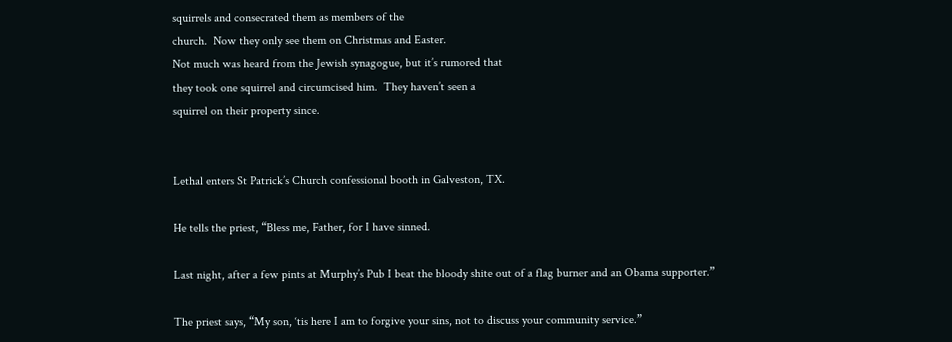squirrels and consecrated them as members of the
church.  Now they only see them on Christmas and Easter.
Not much was heard from the Jewish synagogue, but it’s rumored that
they took one squirrel and circumcised him.  They haven’t seen a
squirrel on their property since.


Lethal enters St Patrick’s Church confessional booth in Galveston, TX.

He tells the priest, “Bless me, Father, for I have sinned.

Last night, after a few pints at Murphy’s Pub I beat the bloody shite out of a flag burner and an Obama supporter.”

The priest says, “My son, ‘tis here I am to forgive your sins, not to discuss your community service.”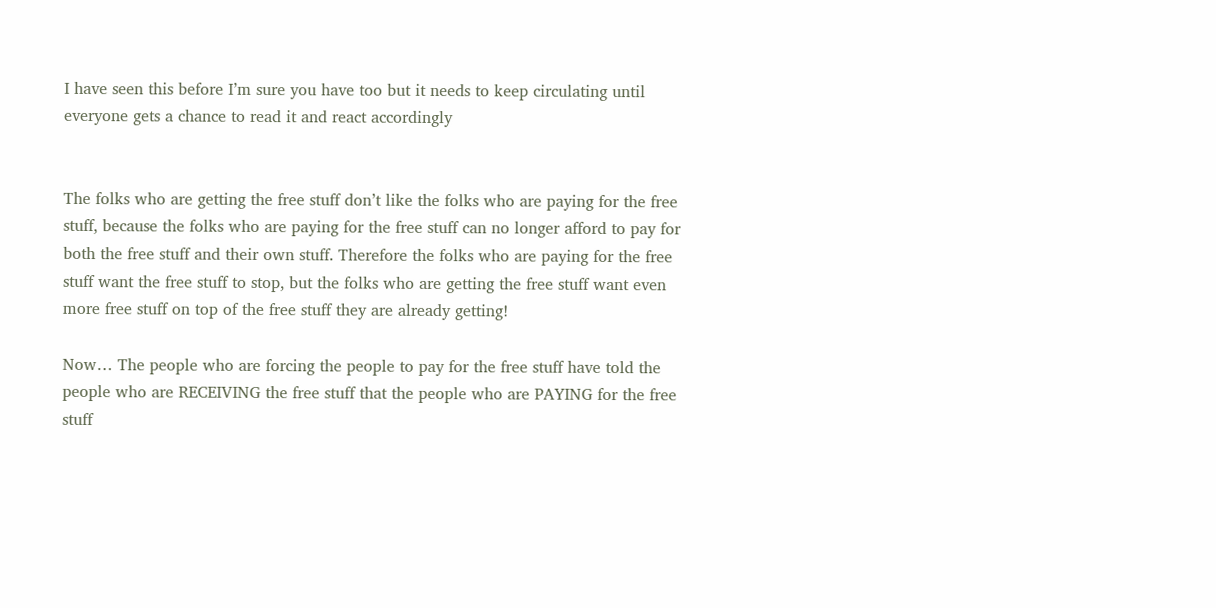I have seen this before I’m sure you have too but it needs to keep circulating until everyone gets a chance to read it and react accordingly


The folks who are getting the free stuff don’t like the folks who are paying for the free stuff, because the folks who are paying for the free stuff can no longer afford to pay for both the free stuff and their own stuff. Therefore the folks who are paying for the free stuff want the free stuff to stop, but the folks who are getting the free stuff want even more free stuff on top of the free stuff they are already getting!

Now… The people who are forcing the people to pay for the free stuff have told the people who are RECEIVING the free stuff that the people who are PAYING for the free stuff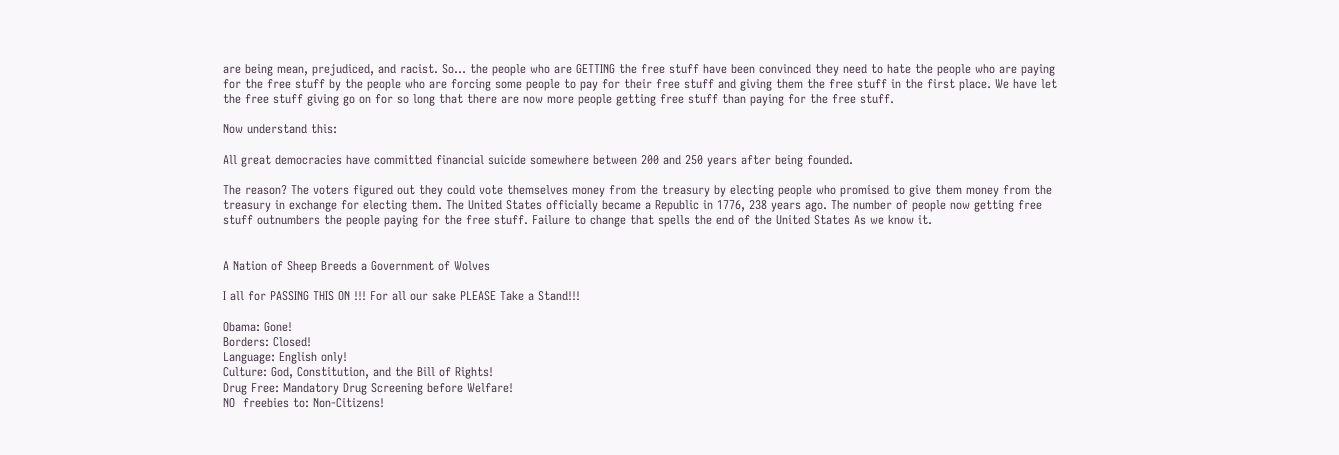are being mean, prejudiced, and racist. So… the people who are GETTING the free stuff have been convinced they need to hate the people who are paying for the free stuff by the people who are forcing some people to pay for their free stuff and giving them the free stuff in the first place. We have let the free stuff giving go on for so long that there are now more people getting free stuff than paying for the free stuff.

Now understand this:

All great democracies have committed financial suicide somewhere between 200 and 250 years after being founded.

The reason? The voters figured out they could vote themselves money from the treasury by electing people who promised to give them money from the treasury in exchange for electing them. The United States officially became a Republic in 1776, 238 years ago. The number of people now getting free stuff outnumbers the people paying for the free stuff. Failure to change that spells the end of the United States As we know it.


A Nation of Sheep Breeds a Government of Wolves

I all for PASSING THIS ON !!! For all our sake PLEASE Take a Stand!!!

Obama: Gone!
Borders: Closed!
Language: English only!
Culture: God, Constitution, and the Bill of Rights!
Drug Free: Mandatory Drug Screening before Welfare!
NO  freebies to: Non-Citizens!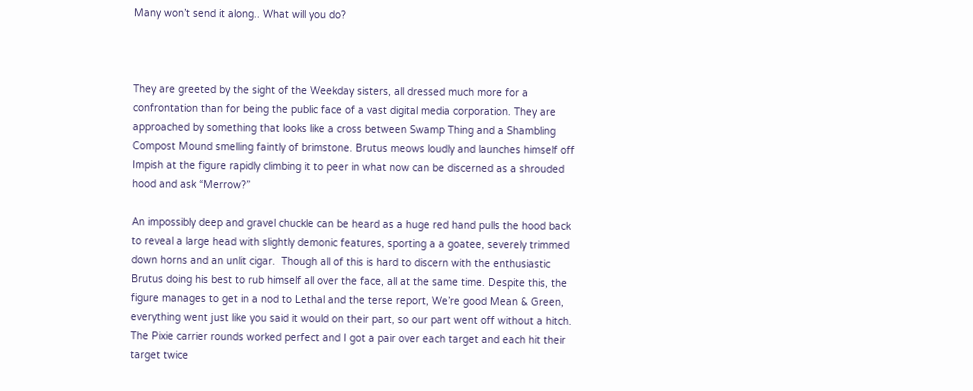Many won’t send it along.. What will you do?



They are greeted by the sight of the Weekday sisters, all dressed much more for a confrontation than for being the public face of a vast digital media corporation. They are approached by something that looks like a cross between Swamp Thing and a Shambling Compost Mound smelling faintly of brimstone. Brutus meows loudly and launches himself off Impish at the figure rapidly climbing it to peer in what now can be discerned as a shrouded hood and ask “Merrow?”

An impossibly deep and gravel chuckle can be heard as a huge red hand pulls the hood back to reveal a large head with slightly demonic features, sporting a a goatee, severely trimmed down horns and an unlit cigar.  Though all of this is hard to discern with the enthusiastic Brutus doing his best to rub himself all over the face, all at the same time. Despite this, the figure manages to get in a nod to Lethal and the terse report, We’re good Mean & Green, everything went just like you said it would on their part, so our part went off without a hitch. The Pixie carrier rounds worked perfect and I got a pair over each target and each hit their target twice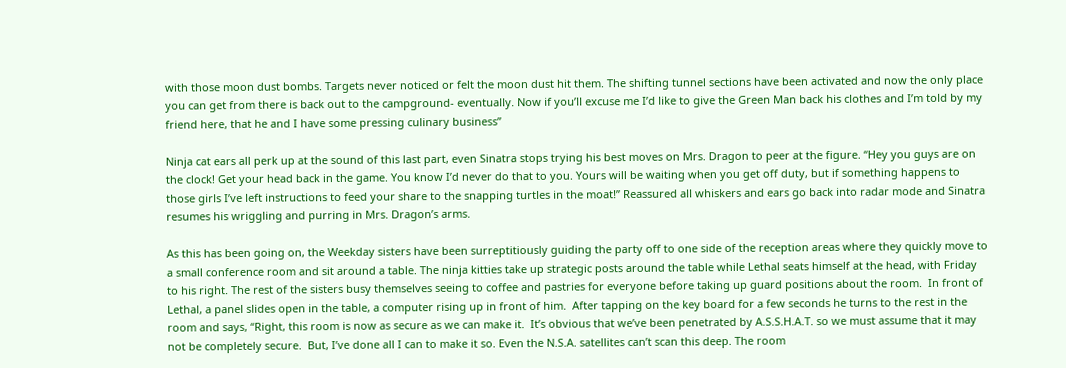with those moon dust bombs. Targets never noticed or felt the moon dust hit them. The shifting tunnel sections have been activated and now the only place you can get from there is back out to the campground- eventually. Now if you’ll excuse me I’d like to give the Green Man back his clothes and I’m told by my friend here, that he and I have some pressing culinary business”

Ninja cat ears all perk up at the sound of this last part, even Sinatra stops trying his best moves on Mrs. Dragon to peer at the figure. “Hey you guys are on the clock! Get your head back in the game. You know I’d never do that to you. Yours will be waiting when you get off duty, but if something happens to those girls I’ve left instructions to feed your share to the snapping turtles in the moat!” Reassured all whiskers and ears go back into radar mode and Sinatra resumes his wriggling and purring in Mrs. Dragon’s arms.

As this has been going on, the Weekday sisters have been surreptitiously guiding the party off to one side of the reception areas where they quickly move to a small conference room and sit around a table. The ninja kitties take up strategic posts around the table while Lethal seats himself at the head, with Friday to his right. The rest of the sisters busy themselves seeing to coffee and pastries for everyone before taking up guard positions about the room.  In front of Lethal, a panel slides open in the table, a computer rising up in front of him.  After tapping on the key board for a few seconds he turns to the rest in the room and says, “Right, this room is now as secure as we can make it.  It’s obvious that we’ve been penetrated by A.S.S.H.A.T. so we must assume that it may not be completely secure.  But, I’ve done all I can to make it so. Even the N.S.A. satellites can’t scan this deep. The room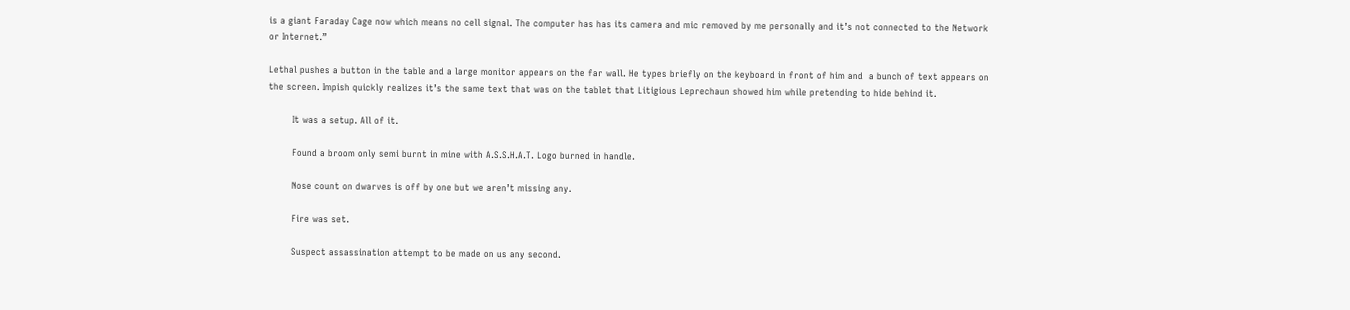is a giant Faraday Cage now which means no cell signal. The computer has has its camera and mic removed by me personally and it’s not connected to the Network or Internet.”

Lethal pushes a button in the table and a large monitor appears on the far wall. He types briefly on the keyboard in front of him and  a bunch of text appears on the screen. Impish quickly realizes it’s the same text that was on the tablet that Litigious Leprechaun showed him while pretending to hide behind it.

        It was a setup. All of it.

        Found a broom only semi burnt in mine with A.S.S.H.A.T. Logo burned in handle.

        Nose count on dwarves is off by one but we aren’t missing any.

        Fire was set.

        Suspect assassination attempt to be made on us any second.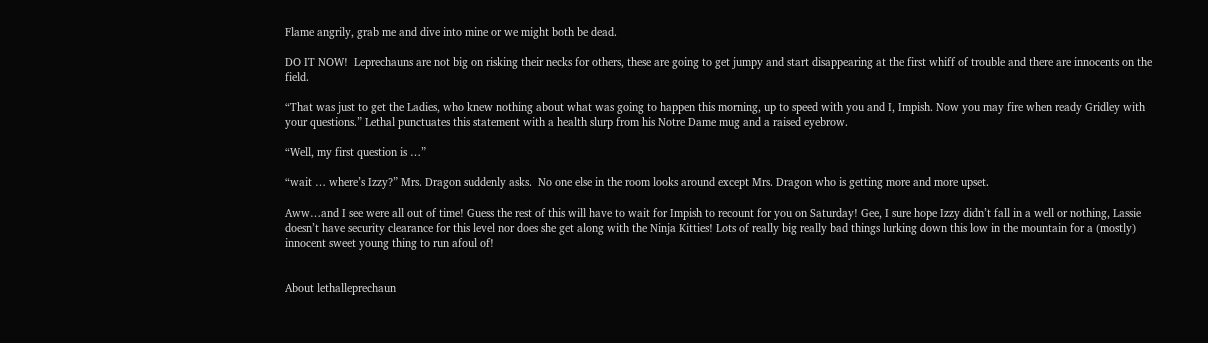Flame angrily, grab me and dive into mine or we might both be dead.

DO IT NOW!  Leprechauns are not big on risking their necks for others, these are going to get jumpy and start disappearing at the first whiff of trouble and there are innocents on the field.

“That was just to get the Ladies, who knew nothing about what was going to happen this morning, up to speed with you and I, Impish. Now you may fire when ready Gridley with your questions.” Lethal punctuates this statement with a health slurp from his Notre Dame mug and a raised eyebrow.

“Well, my first question is …”

“wait … where’s Izzy?” Mrs. Dragon suddenly asks.  No one else in the room looks around except Mrs. Dragon who is getting more and more upset.

Aww…and I see were all out of time! Guess the rest of this will have to wait for Impish to recount for you on Saturday! Gee, I sure hope Izzy didn’t fall in a well or nothing, Lassie doesn’t have security clearance for this level nor does she get along with the Ninja Kitties! Lots of really big really bad things lurking down this low in the mountain for a (mostly) innocent sweet young thing to run afoul of!


About lethalleprechaun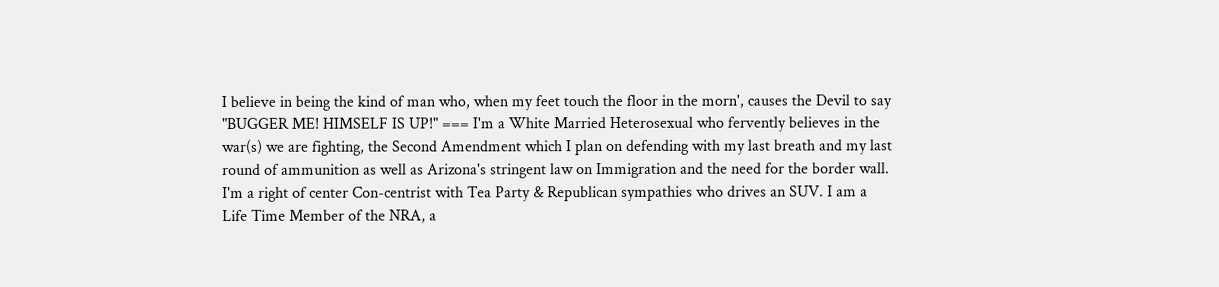I believe in being the kind of man who, when my feet touch the floor in the morn', causes the Devil to say "BUGGER ME! HIMSELF IS UP!" === I'm a White Married Heterosexual who fervently believes in the war(s) we are fighting, the Second Amendment which I plan on defending with my last breath and my last round of ammunition as well as Arizona's stringent law on Immigration and the need for the border wall. I'm a right of center Con-centrist with Tea Party & Republican sympathies who drives an SUV. I am a Life Time Member of the NRA, a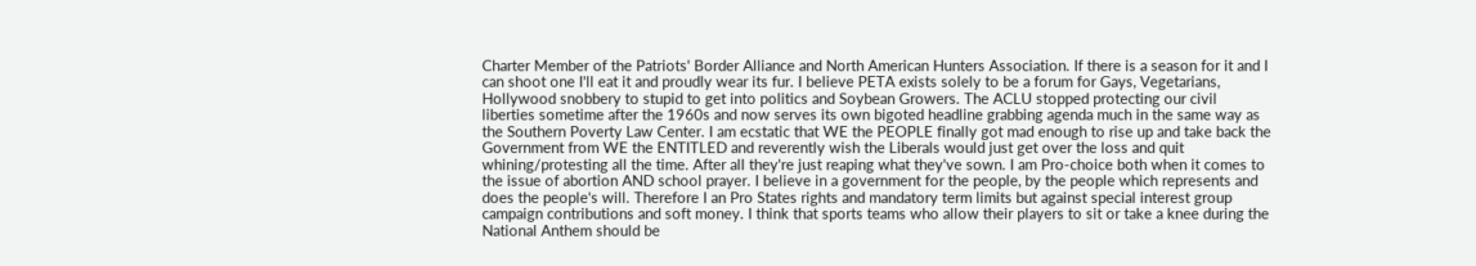Charter Member of the Patriots' Border Alliance and North American Hunters Association. If there is a season for it and I can shoot one I'll eat it and proudly wear its fur. I believe PETA exists solely to be a forum for Gays, Vegetarians, Hollywood snobbery to stupid to get into politics and Soybean Growers. The ACLU stopped protecting our civil liberties sometime after the 1960s and now serves its own bigoted headline grabbing agenda much in the same way as the Southern Poverty Law Center. I am ecstatic that WE the PEOPLE finally got mad enough to rise up and take back the Government from WE the ENTITLED and reverently wish the Liberals would just get over the loss and quit whining/protesting all the time. After all they're just reaping what they've sown. I am Pro-choice both when it comes to the issue of abortion AND school prayer. I believe in a government for the people, by the people which represents and does the people's will. Therefore I an Pro States rights and mandatory term limits but against special interest group campaign contributions and soft money. I think that sports teams who allow their players to sit or take a knee during the National Anthem should be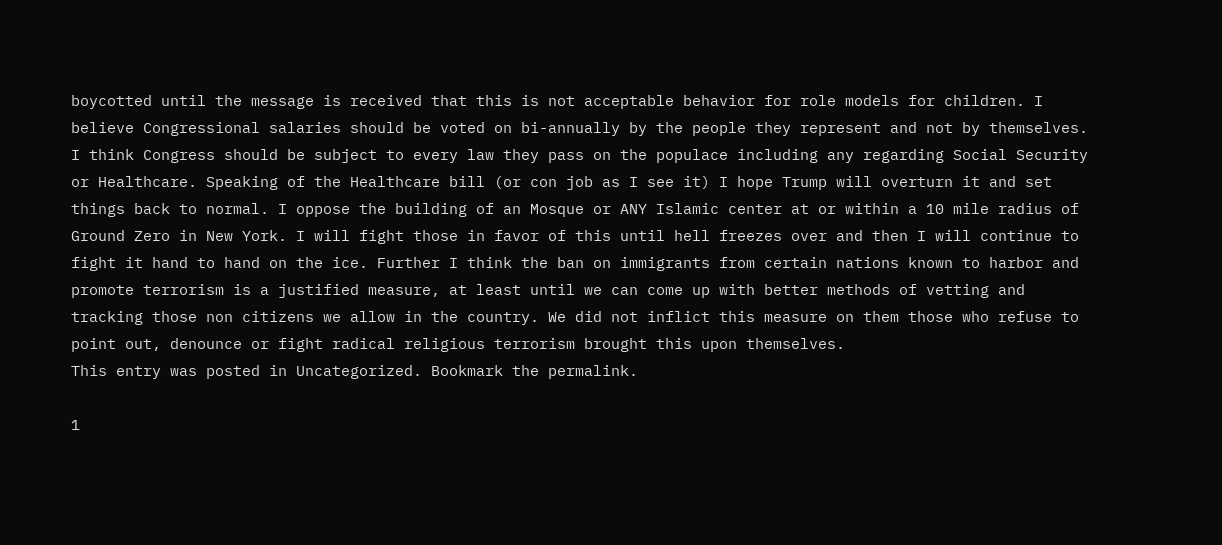boycotted until the message is received that this is not acceptable behavior for role models for children. I believe Congressional salaries should be voted on bi-annually by the people they represent and not by themselves. I think Congress should be subject to every law they pass on the populace including any regarding Social Security or Healthcare. Speaking of the Healthcare bill (or con job as I see it) I hope Trump will overturn it and set things back to normal. I oppose the building of an Mosque or ANY Islamic center at or within a 10 mile radius of Ground Zero in New York. I will fight those in favor of this until hell freezes over and then I will continue to fight it hand to hand on the ice. Further I think the ban on immigrants from certain nations known to harbor and promote terrorism is a justified measure, at least until we can come up with better methods of vetting and tracking those non citizens we allow in the country. We did not inflict this measure on them those who refuse to point out, denounce or fight radical religious terrorism brought this upon themselves.
This entry was posted in Uncategorized. Bookmark the permalink.

1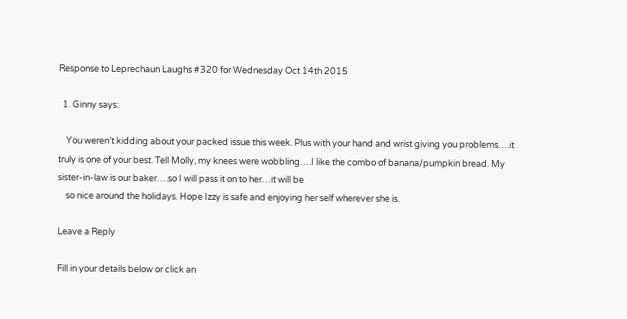Response to Leprechaun Laughs #320 for Wednesday Oct 14th 2015

  1. Ginny says:

    You weren’t kidding about your packed issue this week. Plus with your hand and wrist giving you problems….it truly is one of your best. Tell Molly, my knees were wobbling….I like the combo of banana/pumpkin bread. My sister-in-law is our baker….so I will pass it on to her…it will be
    so nice around the holidays. Hope Izzy is safe and enjoying her self wherever she is.

Leave a Reply

Fill in your details below or click an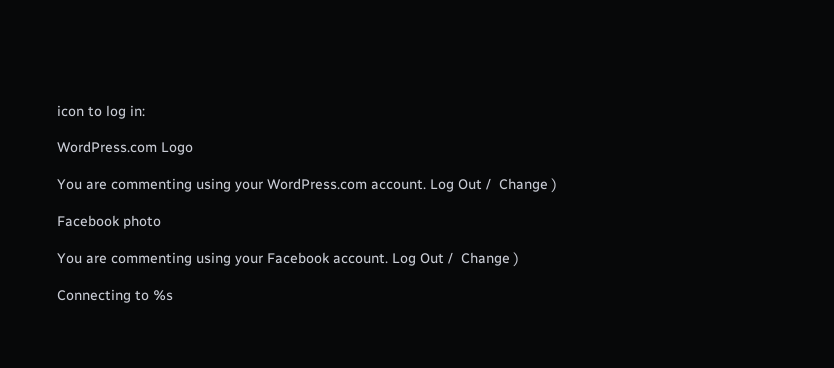icon to log in:

WordPress.com Logo

You are commenting using your WordPress.com account. Log Out /  Change )

Facebook photo

You are commenting using your Facebook account. Log Out /  Change )

Connecting to %s